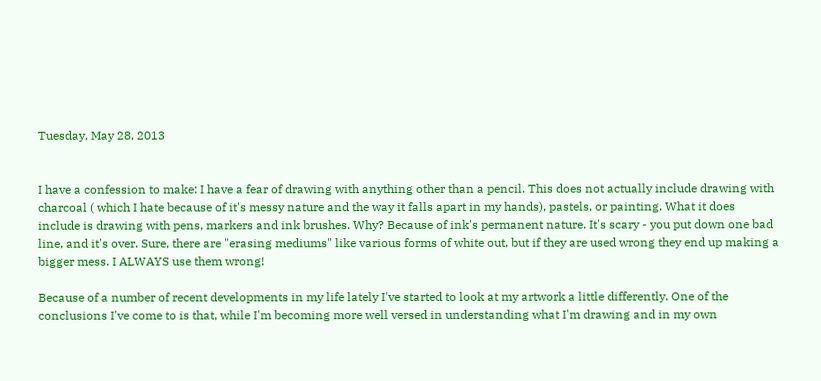Tuesday, May 28, 2013


I have a confession to make: I have a fear of drawing with anything other than a pencil. This does not actually include drawing with charcoal ( which I hate because of it's messy nature and the way it falls apart in my hands), pastels, or painting. What it does include is drawing with pens, markers and ink brushes. Why? Because of ink's permanent nature. It's scary - you put down one bad line, and it's over. Sure, there are "erasing mediums" like various forms of white out, but if they are used wrong they end up making a bigger mess. I ALWAYS use them wrong!

Because of a number of recent developments in my life lately I've started to look at my artwork a little differently. One of the conclusions I've come to is that, while I'm becoming more well versed in understanding what I'm drawing and in my own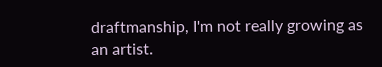draftmanship, I'm not really growing as an artist.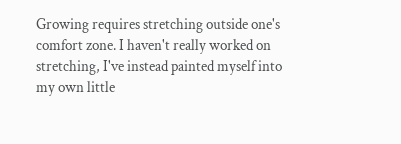Growing requires stretching outside one's comfort zone. I haven't really worked on stretching, I've instead painted myself into my own little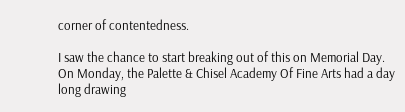corner of contentedness.

I saw the chance to start breaking out of this on Memorial Day. On Monday, the Palette & Chisel Academy Of Fine Arts had a day long drawing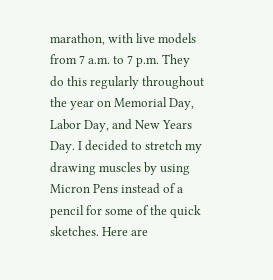marathon, with live models from 7 a.m. to 7 p.m. They do this regularly throughout the year on Memorial Day, Labor Day, and New Years Day. I decided to stretch my drawing muscles by using Micron Pens instead of a pencil for some of the quick sketches. Here are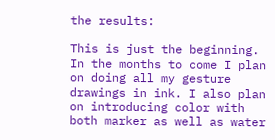the results:

This is just the beginning. In the months to come I plan on doing all my gesture drawings in ink. I also plan on introducing color with both marker as well as water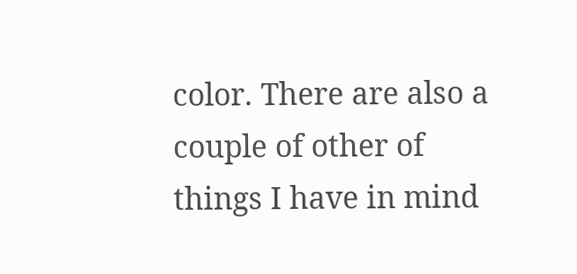color. There are also a couple of other of things I have in mind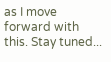as I move forward with this. Stay tuned...